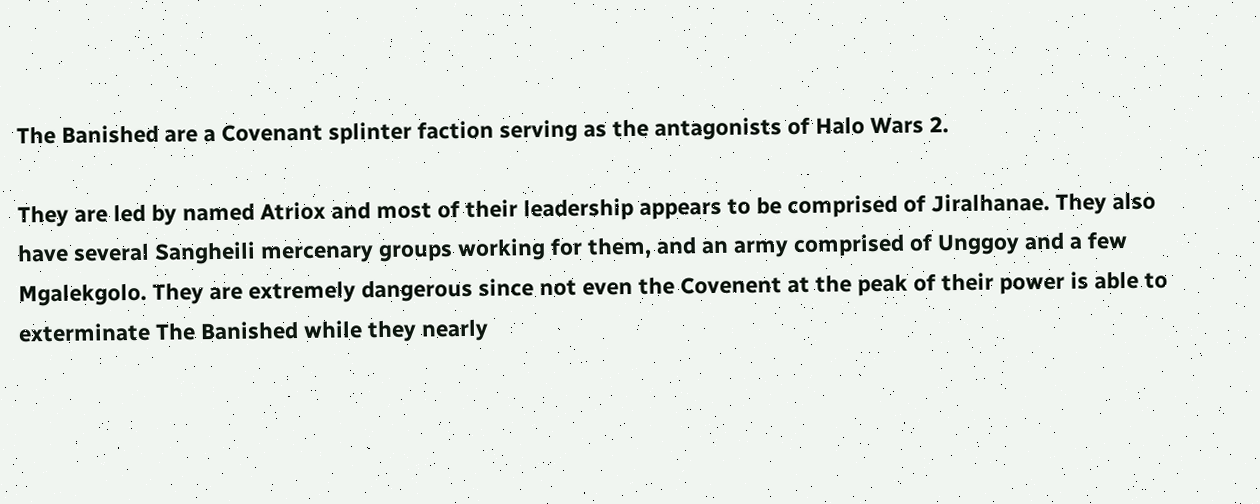The Banished are a Covenant splinter faction serving as the antagonists of Halo Wars 2.

They are led by named Atriox and most of their leadership appears to be comprised of Jiralhanae. They also have several Sangheili mercenary groups working for them, and an army comprised of Unggoy and a few Mgalekgolo. They are extremely dangerous since not even the Covenent at the peak of their power is able to exterminate The Banished while they nearly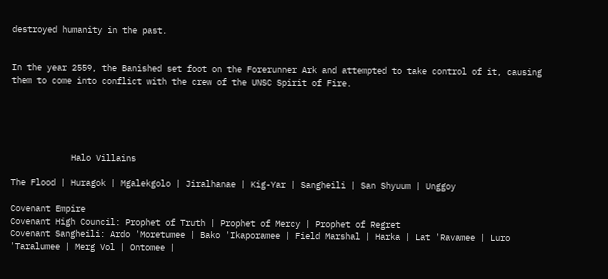destroyed humanity in the past.


In the year 2559, the Banished set foot on the Forerunner Ark and attempted to take control of it, causing them to come into conflict with the crew of the UNSC Spirit of Fire.





            Halo Villains

The Flood | Huragok | Mgalekgolo | Jiralhanae | Kig-Yar | Sangheili | San Shyuum | Unggoy

Covenant Empire
Covenant High Council: Prophet of Truth | Prophet of Mercy | Prophet of Regret
Covenant Sangheili: Ardo 'Moretumee | Bako 'Ikaporamee | Field Marshal | Harka | Lat 'Ravamee | Luro 'Taralumee | Merg Vol | Ontomee |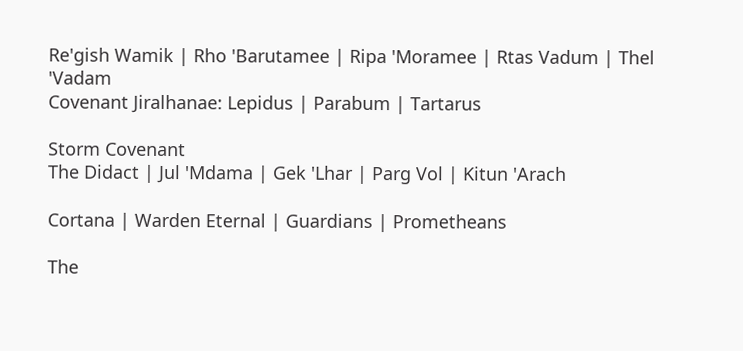Re'gish Wamik | Rho 'Barutamee | Ripa 'Moramee | Rtas Vadum | Thel 'Vadam
Covenant Jiralhanae: Lepidus | Parabum | Tartarus

Storm Covenant
The Didact | Jul 'Mdama | Gek 'Lhar | Parg Vol | Kitun 'Arach

Cortana | Warden Eternal | Guardians | Prometheans

The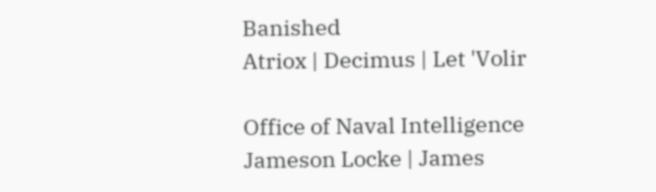Banished
Atriox | Decimus | Let 'Volir

Office of Naval Intelligence
Jameson Locke | James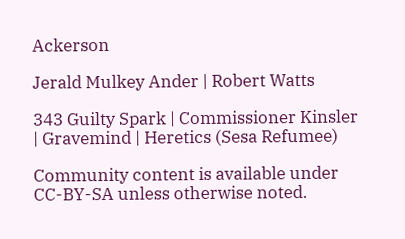Ackerson

Jerald Mulkey Ander | Robert Watts

343 Guilty Spark | Commissioner Kinsler | Gravemind | Heretics (Sesa Refumee)

Community content is available under CC-BY-SA unless otherwise noted.